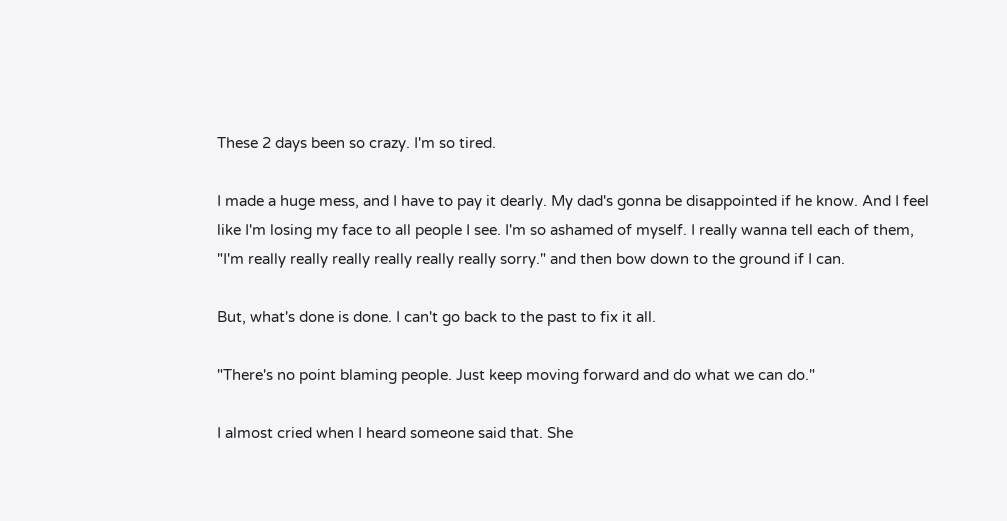These 2 days been so crazy. I'm so tired.

I made a huge mess, and I have to pay it dearly. My dad's gonna be disappointed if he know. And I feel like I'm losing my face to all people I see. I'm so ashamed of myself. I really wanna tell each of them, "I'm really really really really really really sorry." and then bow down to the ground if I can.

But, what's done is done. I can't go back to the past to fix it all.

"There's no point blaming people. Just keep moving forward and do what we can do."

I almost cried when I heard someone said that. She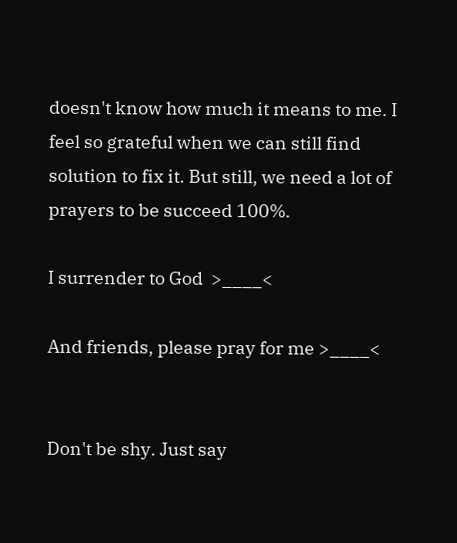doesn't know how much it means to me. I feel so grateful when we can still find solution to fix it. But still, we need a lot of prayers to be succeed 100%.

I surrender to God  >____<

And friends, please pray for me >____<


Don't be shy. Just say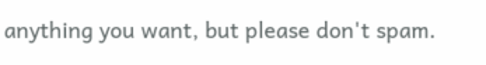anything you want, but please don't spam.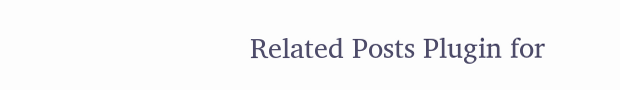Related Posts Plugin for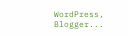WordPress, Blogger...